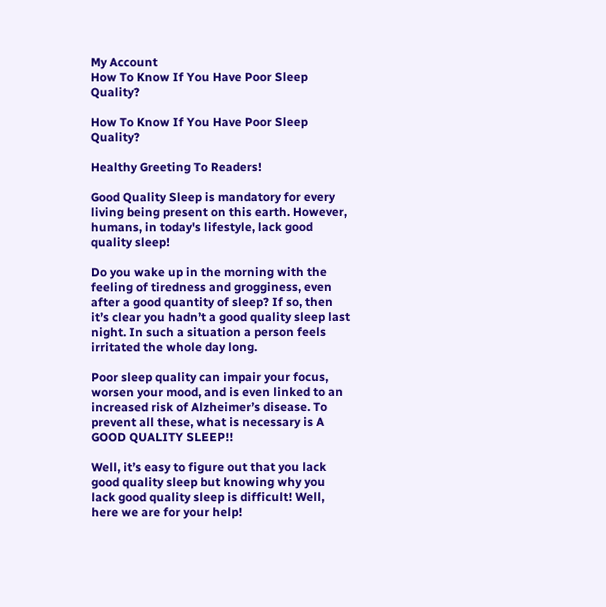My Account
How To Know If You Have Poor Sleep Quality?

How To Know If You Have Poor Sleep Quality?

Healthy Greeting To Readers!

Good Quality Sleep is mandatory for every living being present on this earth. However, humans, in today's lifestyle, lack good quality sleep!

Do you wake up in the morning with the feeling of tiredness and grogginess, even after a good quantity of sleep? If so, then it’s clear you hadn’t a good quality sleep last night. In such a situation a person feels irritated the whole day long.

Poor sleep quality can impair your focus, worsen your mood, and is even linked to an increased risk of Alzheimer’s disease. To prevent all these, what is necessary is A GOOD QUALITY SLEEP!!

Well, it’s easy to figure out that you lack good quality sleep but knowing why you lack good quality sleep is difficult! Well, here we are for your help!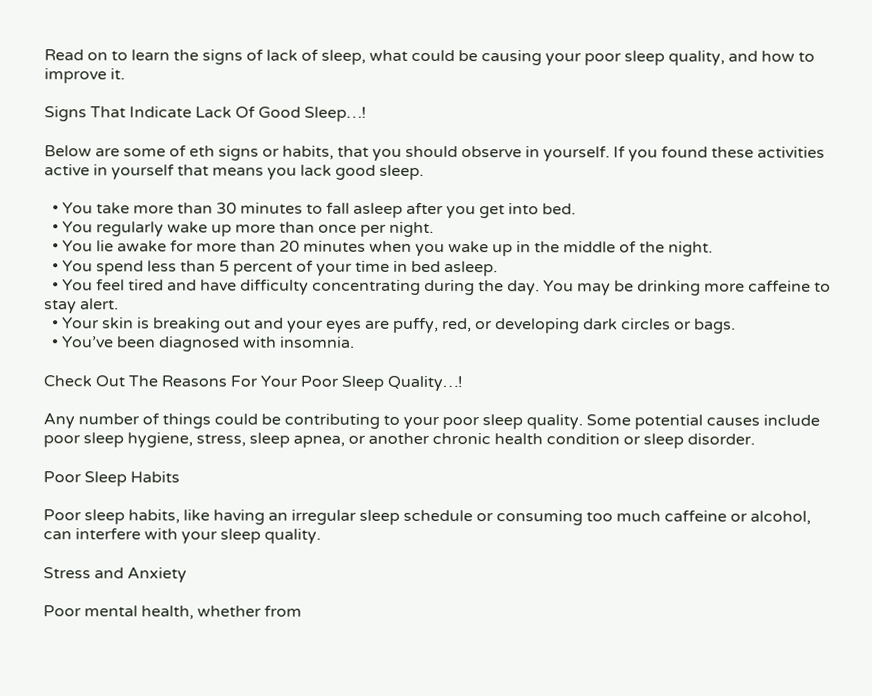Read on to learn the signs of lack of sleep, what could be causing your poor sleep quality, and how to improve it.

Signs That Indicate Lack Of Good Sleep…!

Below are some of eth signs or habits, that you should observe in yourself. If you found these activities active in yourself that means you lack good sleep.

  • You take more than 30 minutes to fall asleep after you get into bed.
  • You regularly wake up more than once per night.
  • You lie awake for more than 20 minutes when you wake up in the middle of the night.
  • You spend less than 5 percent of your time in bed asleep.
  • You feel tired and have difficulty concentrating during the day. You may be drinking more caffeine to stay alert.
  • Your skin is breaking out and your eyes are puffy, red, or developing dark circles or bags.
  • You’ve been diagnosed with insomnia.

Check Out The Reasons For Your Poor Sleep Quality…!

Any number of things could be contributing to your poor sleep quality. Some potential causes include poor sleep hygiene, stress, sleep apnea, or another chronic health condition or sleep disorder.

Poor Sleep Habits

Poor sleep habits, like having an irregular sleep schedule or consuming too much caffeine or alcohol, can interfere with your sleep quality.

Stress and Anxiety

Poor mental health, whether from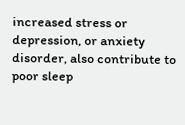increased stress or depression, or anxiety disorder, also contribute to poor sleep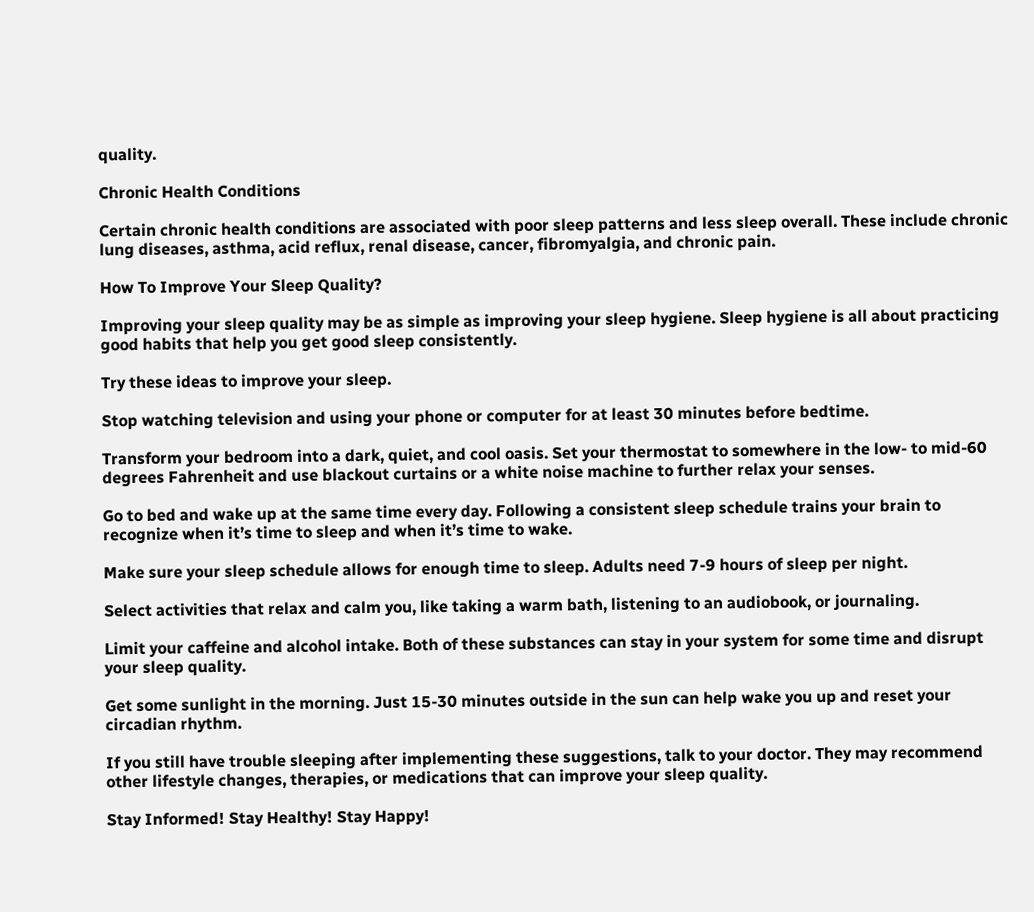quality.

Chronic Health Conditions

Certain chronic health conditions are associated with poor sleep patterns and less sleep overall. These include chronic lung diseases, asthma, acid reflux, renal disease, cancer, fibromyalgia, and chronic pain.

How To Improve Your Sleep Quality?

Improving your sleep quality may be as simple as improving your sleep hygiene. Sleep hygiene is all about practicing good habits that help you get good sleep consistently.

Try these ideas to improve your sleep.

Stop watching television and using your phone or computer for at least 30 minutes before bedtime.

Transform your bedroom into a dark, quiet, and cool oasis. Set your thermostat to somewhere in the low- to mid-60 degrees Fahrenheit and use blackout curtains or a white noise machine to further relax your senses.

Go to bed and wake up at the same time every day. Following a consistent sleep schedule trains your brain to recognize when it’s time to sleep and when it’s time to wake.

Make sure your sleep schedule allows for enough time to sleep. Adults need 7-9 hours of sleep per night.

Select activities that relax and calm you, like taking a warm bath, listening to an audiobook, or journaling.

Limit your caffeine and alcohol intake. Both of these substances can stay in your system for some time and disrupt your sleep quality.

Get some sunlight in the morning. Just 15-30 minutes outside in the sun can help wake you up and reset your circadian rhythm.

If you still have trouble sleeping after implementing these suggestions, talk to your doctor. They may recommend other lifestyle changes, therapies, or medications that can improve your sleep quality.

Stay Informed! Stay Healthy! Stay Happy!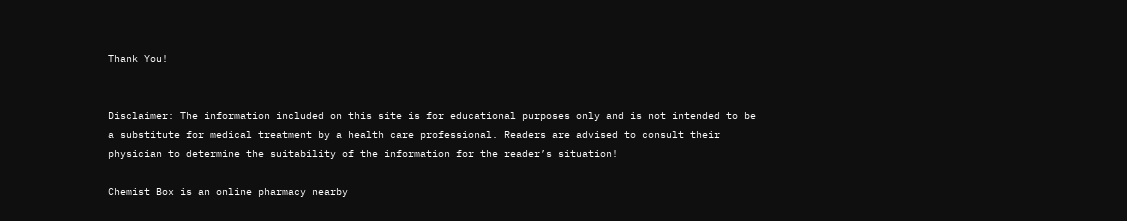Thank You!


Disclaimer: The information included on this site is for educational purposes only and is not intended to be a substitute for medical treatment by a health care professional. Readers are advised to consult their physician to determine the suitability of the information for the reader’s situation!

Chemist Box is an online pharmacy nearby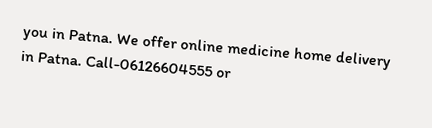you in Patna. We offer online medicine home delivery in Patna. Call-06126604555 or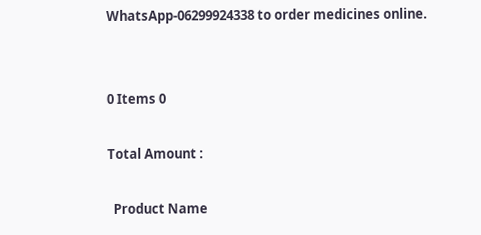WhatsApp-06299924338 to order medicines online.


0 Items 0

Total Amount :

  Product Name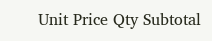Unit Price Qty Subtotal